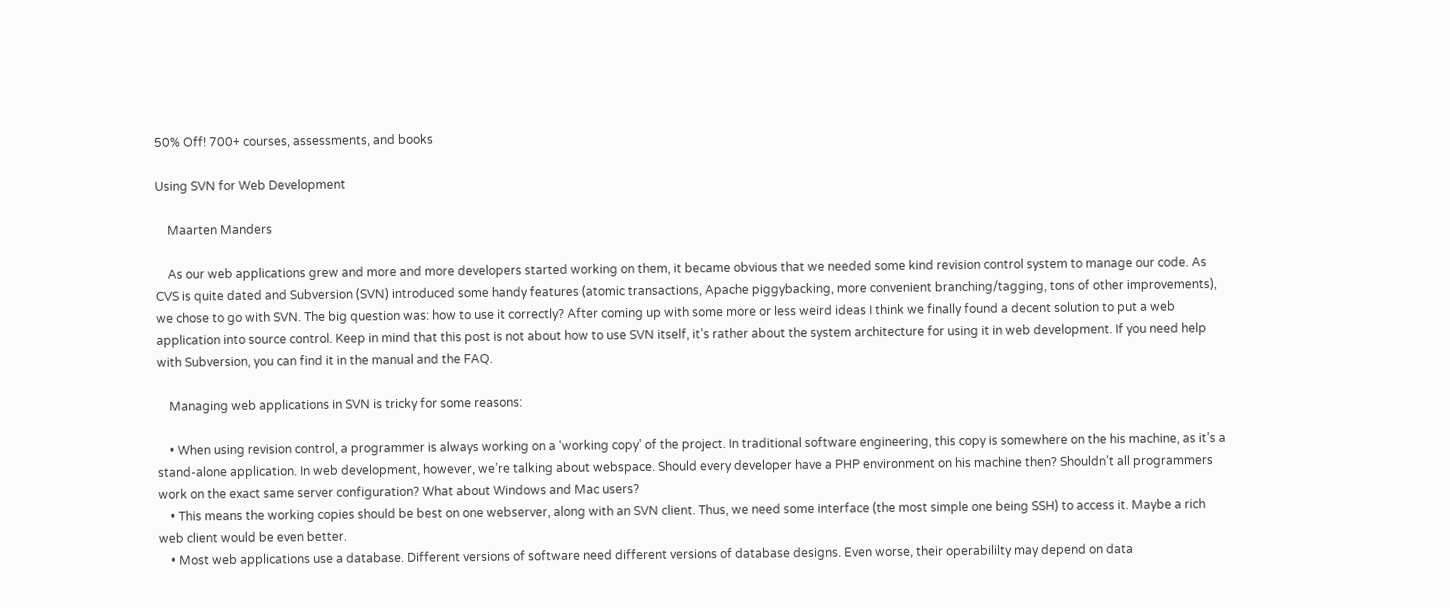50% Off! 700+ courses, assessments, and books

Using SVN for Web Development

    Maarten Manders

    As our web applications grew and more and more developers started working on them, it became obvious that we needed some kind revision control system to manage our code. As CVS is quite dated and Subversion (SVN) introduced some handy features (atomic transactions, Apache piggybacking, more convenient branching/tagging, tons of other improvements), we chose to go with SVN. The big question was: how to use it correctly? After coming up with some more or less weird ideas I think we finally found a decent solution to put a web application into source control. Keep in mind that this post is not about how to use SVN itself, it’s rather about the system architecture for using it in web development. If you need help with Subversion, you can find it in the manual and the FAQ.

    Managing web applications in SVN is tricky for some reasons:

    • When using revision control, a programmer is always working on a ‘working copy’ of the project. In traditional software engineering, this copy is somewhere on the his machine, as it’s a stand-alone application. In web development, however, we’re talking about webspace. Should every developer have a PHP environment on his machine then? Shouldn’t all programmers work on the exact same server configuration? What about Windows and Mac users?
    • This means the working copies should be best on one webserver, along with an SVN client. Thus, we need some interface (the most simple one being SSH) to access it. Maybe a rich web client would be even better.
    • Most web applications use a database. Different versions of software need different versions of database designs. Even worse, their operabililty may depend on data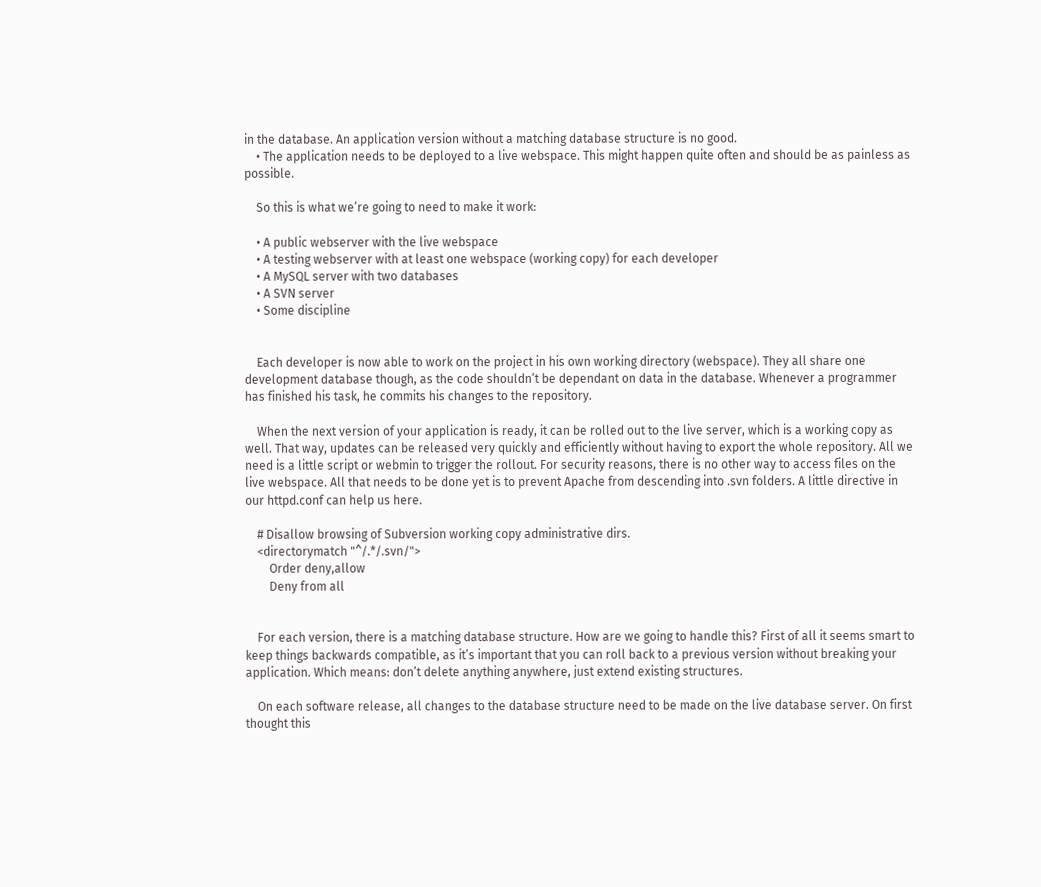in the database. An application version without a matching database structure is no good.
    • The application needs to be deployed to a live webspace. This might happen quite often and should be as painless as possible.

    So this is what we’re going to need to make it work:

    • A public webserver with the live webspace
    • A testing webserver with at least one webspace (working copy) for each developer
    • A MySQL server with two databases
    • A SVN server
    • Some discipline


    Each developer is now able to work on the project in his own working directory (webspace). They all share one development database though, as the code shouldn’t be dependant on data in the database. Whenever a programmer has finished his task, he commits his changes to the repository.

    When the next version of your application is ready, it can be rolled out to the live server, which is a working copy as well. That way, updates can be released very quickly and efficiently without having to export the whole repository. All we need is a little script or webmin to trigger the rollout. For security reasons, there is no other way to access files on the live webspace. All that needs to be done yet is to prevent Apache from descending into .svn folders. A little directive in our httpd.conf can help us here.

    # Disallow browsing of Subversion working copy administrative dirs.
    <directorymatch "^/.*/.svn/">
        Order deny,allow
        Deny from all


    For each version, there is a matching database structure. How are we going to handle this? First of all it seems smart to keep things backwards compatible, as it’s important that you can roll back to a previous version without breaking your application. Which means: don’t delete anything anywhere, just extend existing structures.

    On each software release, all changes to the database structure need to be made on the live database server. On first thought this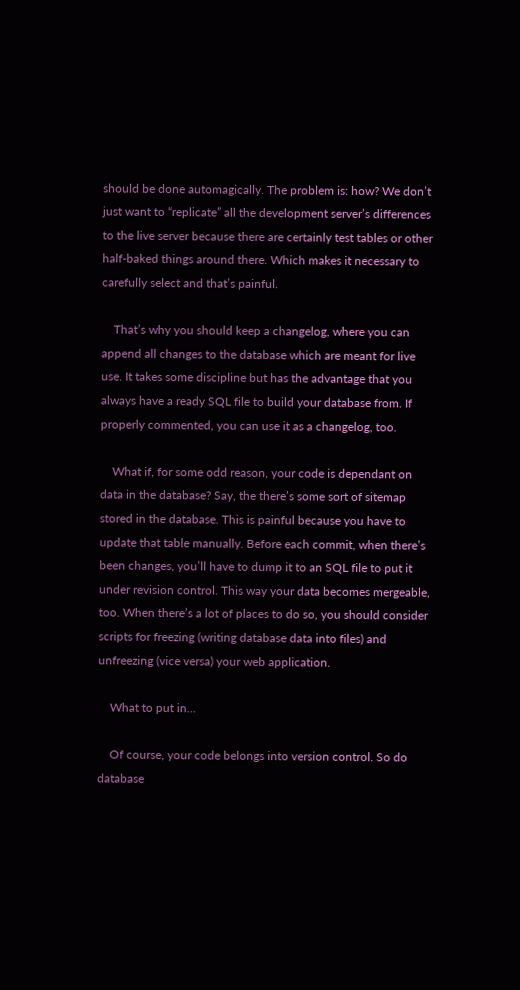should be done automagically. The problem is: how? We don’t just want to “replicate” all the development server’s differences to the live server because there are certainly test tables or other half-baked things around there. Which makes it necessary to carefully select and that’s painful.

    That’s why you should keep a changelog, where you can append all changes to the database which are meant for live use. It takes some discipline but has the advantage that you always have a ready SQL file to build your database from. If properly commented, you can use it as a changelog, too.

    What if, for some odd reason, your code is dependant on data in the database? Say, the there’s some sort of sitemap stored in the database. This is painful because you have to update that table manually. Before each commit, when there’s been changes, you’ll have to dump it to an SQL file to put it under revision control. This way your data becomes mergeable, too. When there’s a lot of places to do so, you should consider scripts for freezing (writing database data into files) and unfreezing (vice versa) your web application.

    What to put in…

    Of course, your code belongs into version control. So do database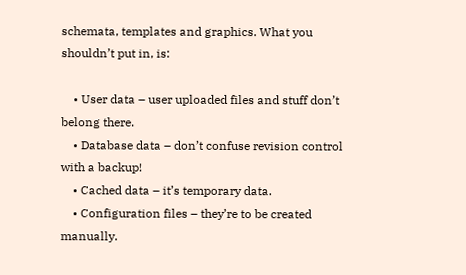schemata, templates and graphics. What you shouldn’t put in, is:

    • User data – user uploaded files and stuff don’t belong there.
    • Database data – don’t confuse revision control with a backup!
    • Cached data – it’s temporary data.
    • Configuration files – they’re to be created manually.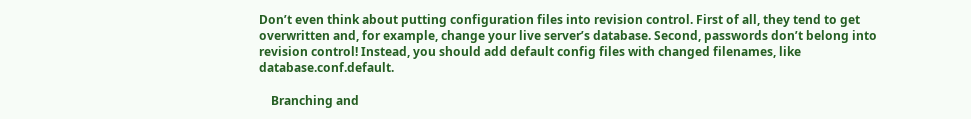Don’t even think about putting configuration files into revision control. First of all, they tend to get overwritten and, for example, change your live server’s database. Second, passwords don’t belong into revision control! Instead, you should add default config files with changed filenames, like database.conf.default.

    Branching and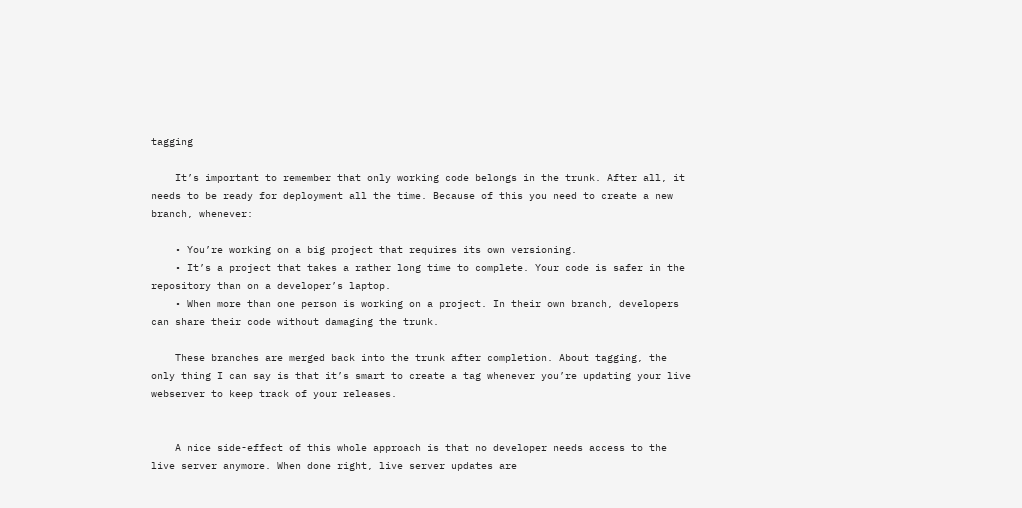tagging

    It’s important to remember that only working code belongs in the trunk. After all, it needs to be ready for deployment all the time. Because of this you need to create a new branch, whenever:

    • You’re working on a big project that requires its own versioning.
    • It’s a project that takes a rather long time to complete. Your code is safer in the repository than on a developer’s laptop.
    • When more than one person is working on a project. In their own branch, developers can share their code without damaging the trunk.

    These branches are merged back into the trunk after completion. About tagging, the only thing I can say is that it’s smart to create a tag whenever you’re updating your live webserver to keep track of your releases.


    A nice side-effect of this whole approach is that no developer needs access to the live server anymore. When done right, live server updates are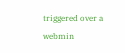triggered over a webmin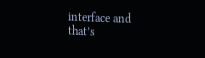interface and that’s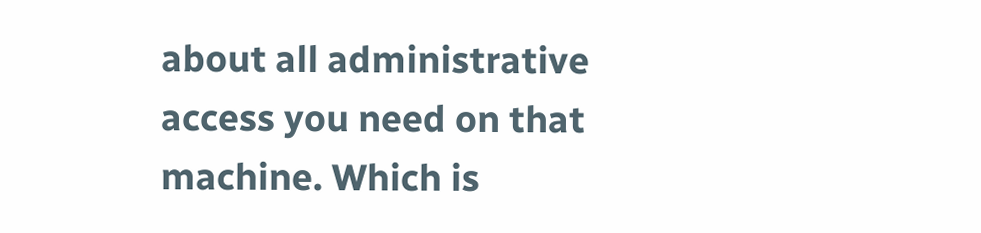about all administrative access you need on that machine. Which is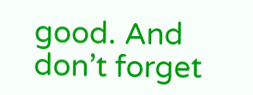good. And don’t forget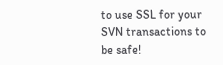to use SSL for your SVN transactions to be safe!